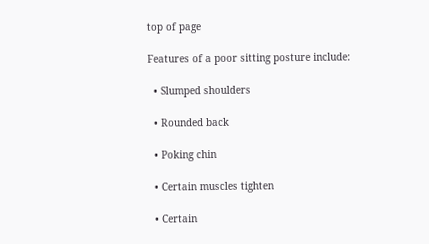top of page

Features of a poor sitting posture include:

  • Slumped shoulders

  • Rounded back

  • Poking chin

  • Certain muscles tighten

  • Certain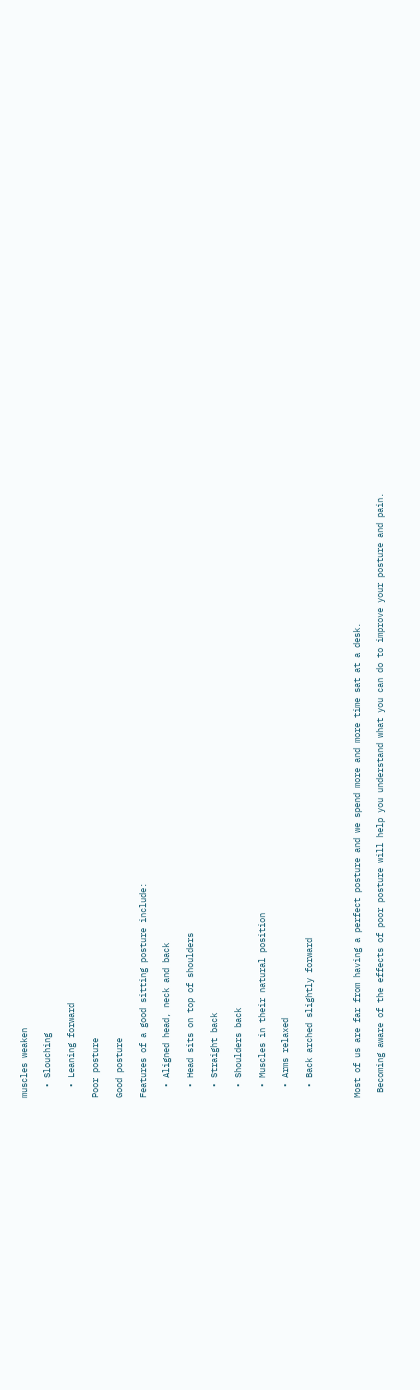muscles weaken

  • Slouching

  • Leaning forward

Poor posture

Good posture

Features of a good sitting posture include:

  • Aligned head, neck and back

  • Head sits on top of shoulders

  • Straight back

  • Shoulders back

  • Muscles in their natural position

  • Arms relaxed

  • Back arched slightly forward



Most of us are far from having a perfect posture and we spend more and more time sat at a desk.

 Becoming aware of the effects of poor posture will help you understand what you can do to improve your posture and pain.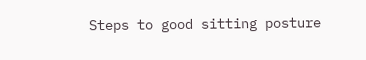Steps to good sitting posture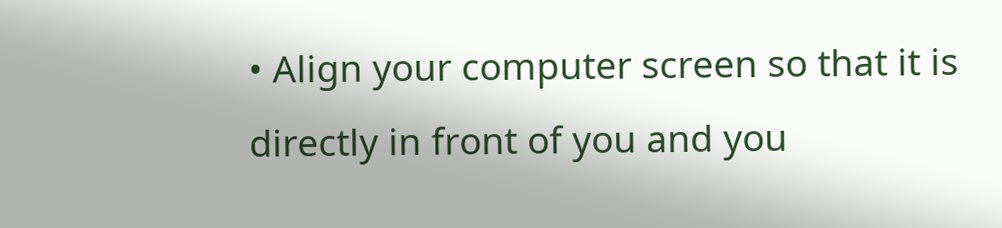• Align your computer screen so that it is directly in front of you and you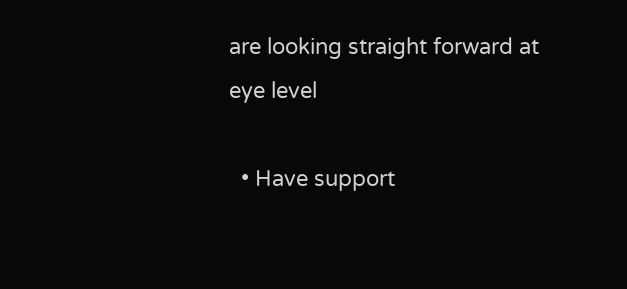are looking straight forward at eye level

  • Have support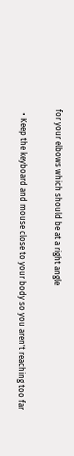for your elbows which should be at a right angle

  • Keep the keyboard and mouse close to your body so you aren't reaching too far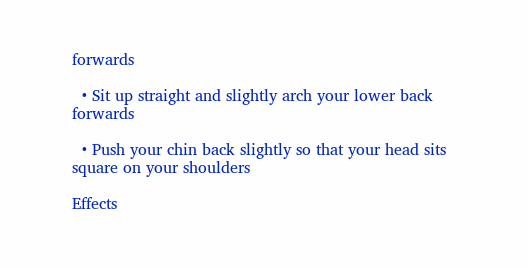forwards

  • Sit up straight and slightly arch your lower back forwards

  • Push your chin back slightly so that your head sits square on your shoulders

Effects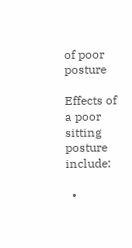of poor posture

Effects of a poor sitting posture include:

  •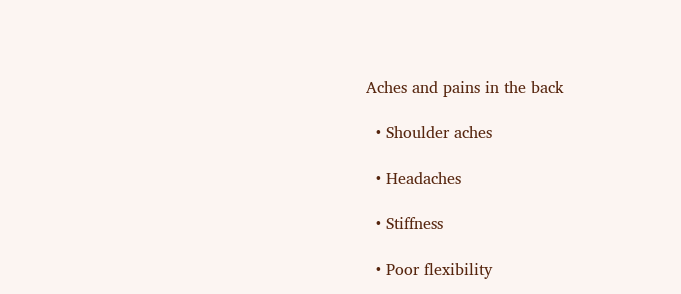Aches and pains in the back

  • Shoulder aches

  • Headaches

  • Stiffness

  • Poor flexibility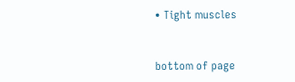• Tight muscles


bottom of page